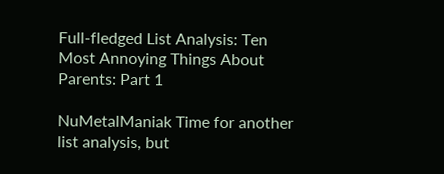Full-fledged List Analysis: Ten Most Annoying Things About Parents: Part 1

NuMetalManiak Time for another list analysis, but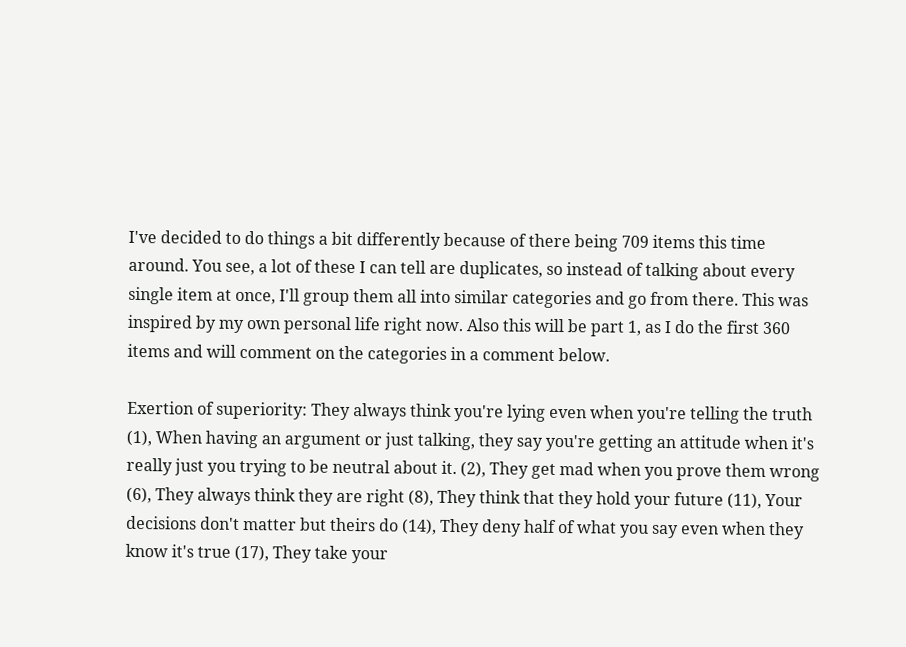I've decided to do things a bit differently because of there being 709 items this time around. You see, a lot of these I can tell are duplicates, so instead of talking about every single item at once, I'll group them all into similar categories and go from there. This was inspired by my own personal life right now. Also this will be part 1, as I do the first 360 items and will comment on the categories in a comment below.

Exertion of superiority: They always think you're lying even when you're telling the truth (1), When having an argument or just talking, they say you're getting an attitude when it's really just you trying to be neutral about it. (2), They get mad when you prove them wrong (6), They always think they are right (8), They think that they hold your future (11), Your decisions don't matter but theirs do (14), They deny half of what you say even when they know it's true (17), They take your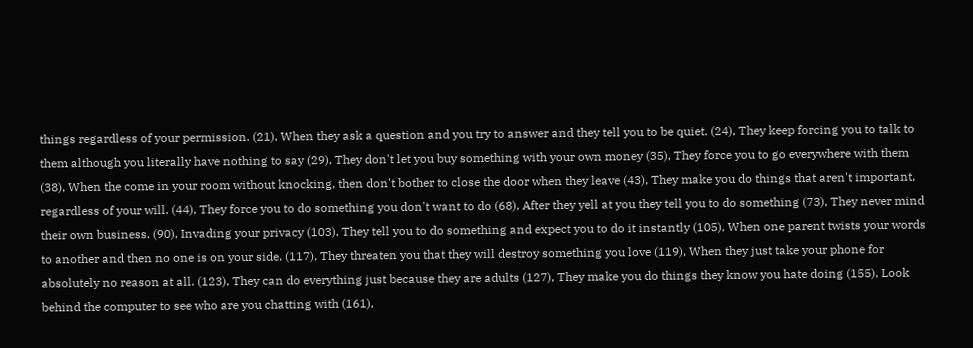things regardless of your permission. (21), When they ask a question and you try to answer and they tell you to be quiet. (24), They keep forcing you to talk to them although you literally have nothing to say (29), They don't let you buy something with your own money (35), They force you to go everywhere with them (38), When the come in your room without knocking, then don't bother to close the door when they leave (43), They make you do things that aren't important, regardless of your will. (44), They force you to do something you don't want to do (68), After they yell at you they tell you to do something (73), They never mind their own business. (90), Invading your privacy (103), They tell you to do something and expect you to do it instantly (105), When one parent twists your words to another and then no one is on your side. (117), They threaten you that they will destroy something you love (119), When they just take your phone for absolutely no reason at all. (123), They can do everything just because they are adults (127), They make you do things they know you hate doing (155), Look behind the computer to see who are you chatting with (161),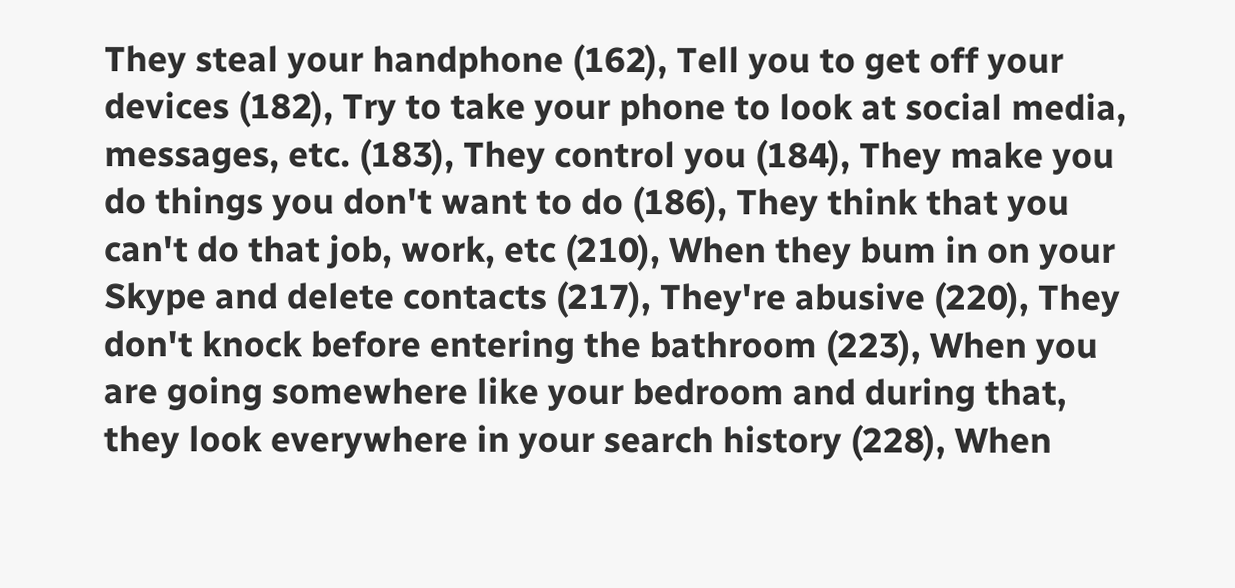They steal your handphone (162), Tell you to get off your devices (182), Try to take your phone to look at social media, messages, etc. (183), They control you (184), They make you do things you don't want to do (186), They think that you can't do that job, work, etc (210), When they bum in on your Skype and delete contacts (217), They're abusive (220), They don't knock before entering the bathroom (223), When you are going somewhere like your bedroom and during that, they look everywhere in your search history (228), When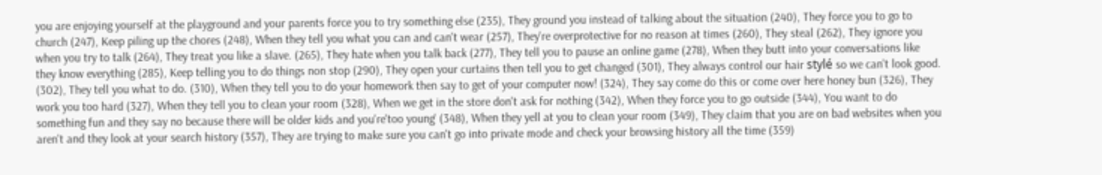you are enjoying yourself at the playground and your parents force you to try something else (235), They ground you instead of talking about the situation (240), They force you to go to church (247), Keep piling up the chores (248), When they tell you what you can and can't wear (257), They're overprotective for no reason at times (260), They steal (262), They ignore you when you try to talk (264), They treat you like a slave. (265), They hate when you talk back (277), They tell you to pause an online game (278), When they butt into your conversations like they know everything (285), Keep telling you to do things non stop (290), They open your curtains then tell you to get changed (301), They always control our hair stylé so we can't look good. (302), They tell you what to do. (310), When they tell you to do your homework then say to get of your computer now! (324), They say come do this or come over here honey bun (326), They work you too hard (327), When they tell you to clean your room (328), When we get in the store don't ask for nothing (342), When they force you to go outside (344), You want to do something fun and they say no because there will be older kids and you're'too young' (348), When they yell at you to clean your room (349), They claim that you are on bad websites when you aren't and they look at your search history (357), They are trying to make sure you can't go into private mode and check your browsing history all the time (359)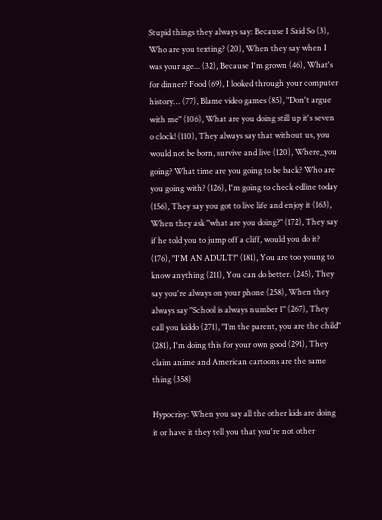Stupid things they always say: Because I Said So (3), Who are you texting? (20), When they say when I was your age... (32), Because I'm grown (46), What's for dinner? Food (69), I looked through your computer history… (77), Blame video games (85), "Don't argue with me" (106), What are you doing still up it's seven o clock! (110), They always say that without us, you would not be born, survive and live (120), Where_you going? What time are you going to be back? Who are you going with? (126), I'm going to check edline today (156), They say you got to live life and enjoy it (163), When they ask "what are you doing?" (172), They say if he told you to jump off a cliff, would you do it? (176), "I'M AN ADULT!" (181), You are too young to know anything (211), You can do better. (245), They say you're always on your phone (258), When they always say "School is always number 1" (267), They call you kiddo (271}, "I’m the parent, you are the child" (281), I'm doing this for your own good (291), They claim anime and American cartoons are the same thing (358)

Hypocrisy: When you say all the other kids are doing it or have it they tell you that you're not other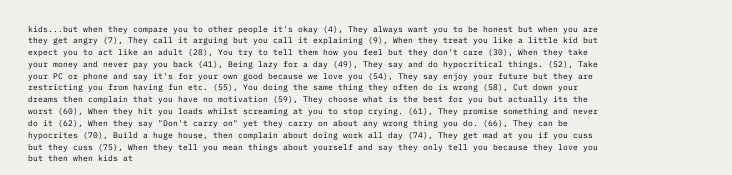kids...but when they compare you to other people it's okay (4), They always want you to be honest but when you are they get angry (7), They call it arguing but you call it explaining (9), When they treat you like a little kid but expect you to act like an adult (28), You try to tell them how you feel but they don't care (30), When they take your money and never pay you back (41), Being lazy for a day (49), They say and do hypocritical things. (52), Take your PC or phone and say it's for your own good because we love you (54), They say enjoy your future but they are restricting you from having fun etc. (55), You doing the same thing they often do is wrong (58), Cut down your dreams then complain that you have no motivation (59), They choose what is the best for you but actually its the worst (60), When they hit you loads whilst screaming at you to stop crying. (61), They promise something and never do it (62), When they say "Don't carry on" yet they carry on about any wrong thing you do. (66), They can be hypocrites (70), Build a huge house, then complain about doing work all day (74), They get mad at you if you cuss but they cuss (75), When they tell you mean things about yourself and say they only tell you because they love you but then when kids at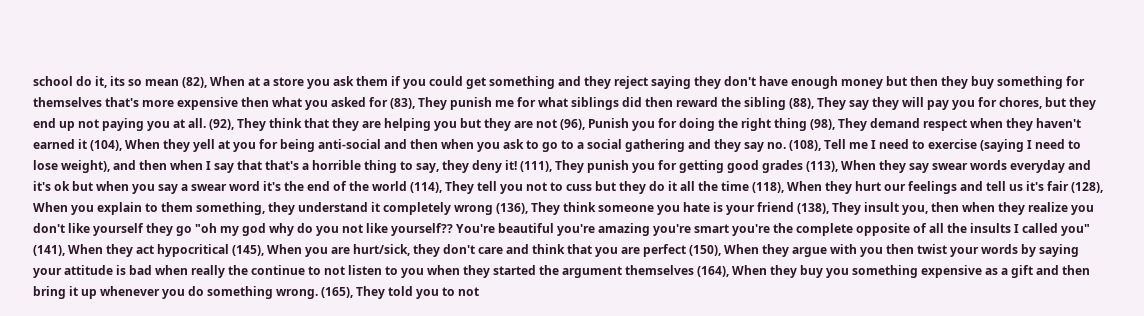school do it, its so mean (82), When at a store you ask them if you could get something and they reject saying they don't have enough money but then they buy something for themselves that's more expensive then what you asked for (83), They punish me for what siblings did then reward the sibling (88), They say they will pay you for chores, but they end up not paying you at all. (92), They think that they are helping you but they are not (96), Punish you for doing the right thing (98), They demand respect when they haven't earned it (104), When they yell at you for being anti-social and then when you ask to go to a social gathering and they say no. (108), Tell me I need to exercise (saying I need to lose weight), and then when I say that that's a horrible thing to say, they deny it! (111), They punish you for getting good grades (113), When they say swear words everyday and it's ok but when you say a swear word it's the end of the world (114), They tell you not to cuss but they do it all the time (118), When they hurt our feelings and tell us it's fair (128), When you explain to them something, they understand it completely wrong (136), They think someone you hate is your friend (138), They insult you, then when they realize you don't like yourself they go "oh my god why do you not like yourself?? You're beautiful you're amazing you're smart you're the complete opposite of all the insults I called you" (141), When they act hypocritical (145), When you are hurt/sick, they don't care and think that you are perfect (150), When they argue with you then twist your words by saying your attitude is bad when really the continue to not listen to you when they started the argument themselves (164), When they buy you something expensive as a gift and then bring it up whenever you do something wrong. (165), They told you to not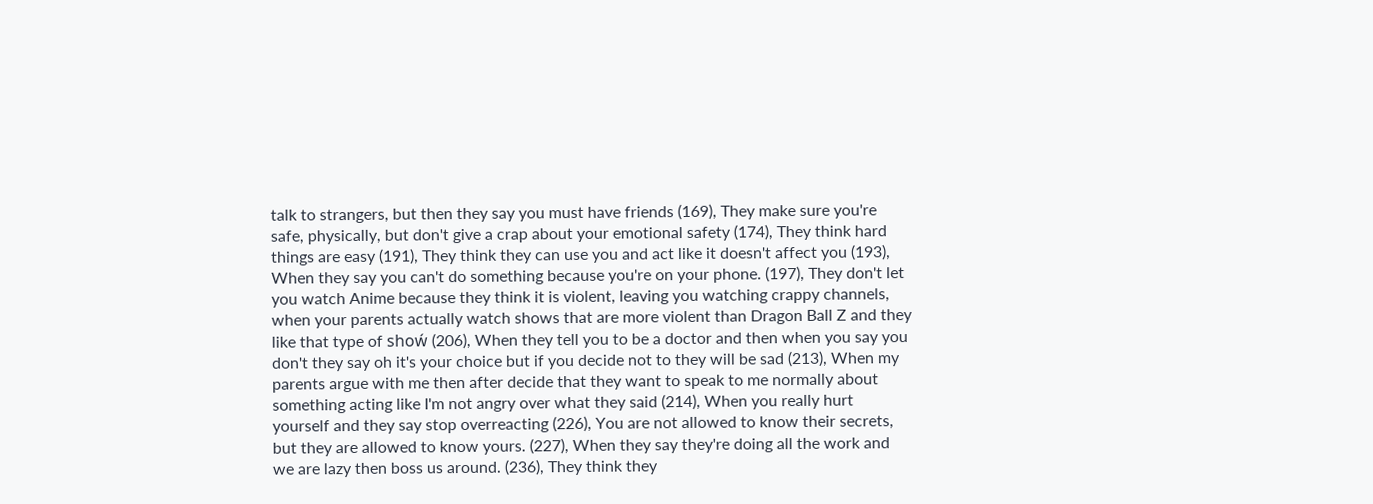talk to strangers, but then they say you must have friends (169), They make sure you're safe, physically, but don't give a crap about your emotional safety (174), They think hard things are easy (191), They think they can use you and act like it doesn't affect you (193), When they say you can't do something because you're on your phone. (197), They don't let you watch Anime because they think it is violent, leaving you watching crappy channels, when your parents actually watch shows that are more violent than Dragon Ball Z and they like that type of shoẃ (206), When they tell you to be a doctor and then when you say you don't they say oh it's your choice but if you decide not to they will be sad (213), When my parents argue with me then after decide that they want to speak to me normally about something acting like I'm not angry over what they said (214), When you really hurt yourself and they say stop overreacting (226), You are not allowed to know their secrets, but they are allowed to know yours. (227), When they say they're doing all the work and we are lazy then boss us around. (236), They think they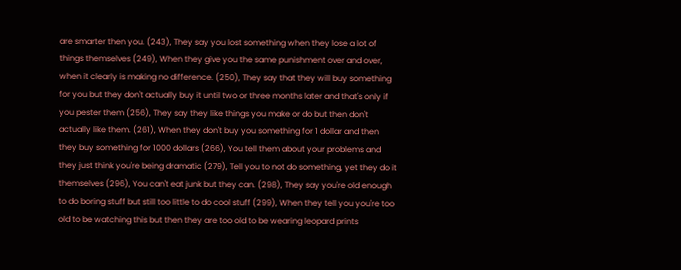are smarter then you. (243), They say you lost something when they lose a lot of things themselves (249), When they give you the same punishment over and over, when it clearly is making no difference. (250), They say that they will buy something for you but they don't actually buy it until two or three months later and that's only if you pester them (256), They say they like things you make or do but then don't actually like them. (261), When they don't buy you something for 1 dollar and then they buy something for 1000 dollars (266), You tell them about your problems and they just think you're being dramatic (279), Tell you to not do something, yet they do it themselves (296), You can't eat junk but they can. (298), They say you're old enough to do boring stuff but still too little to do cool stuff (299), When they tell you you're too old to be watching this but then they are too old to be wearing leopard prints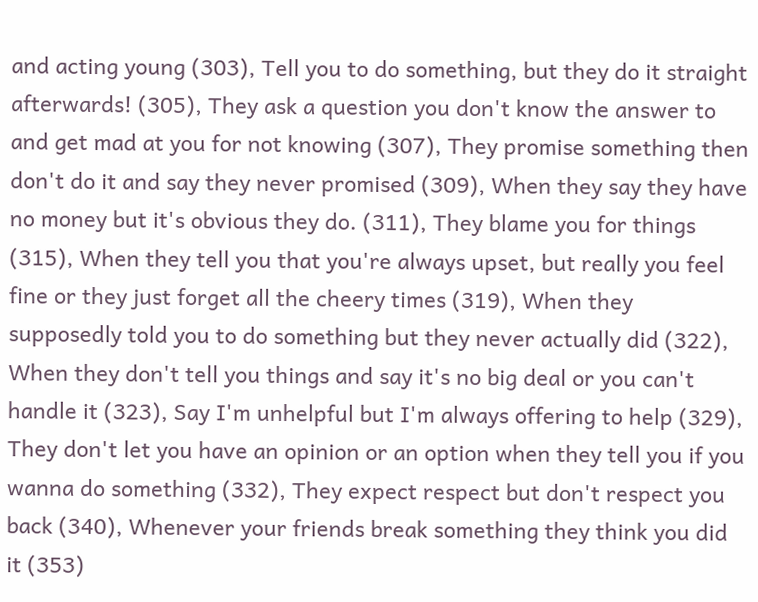and acting young (303), Tell you to do something, but they do it straight afterwards! (305), They ask a question you don't know the answer to and get mad at you for not knowing (307), They promise something then don't do it and say they never promised (309), When they say they have no money but it's obvious they do. (311), They blame you for things (315), When they tell you that you're always upset, but really you feel fine or they just forget all the cheery times (319), When they supposedly told you to do something but they never actually did (322), When they don't tell you things and say it's no big deal or you can't handle it (323), Say I'm unhelpful but I'm always offering to help (329), They don't let you have an opinion or an option when they tell you if you wanna do something (332), They expect respect but don't respect you back (340), Whenever your friends break something they think you did it (353)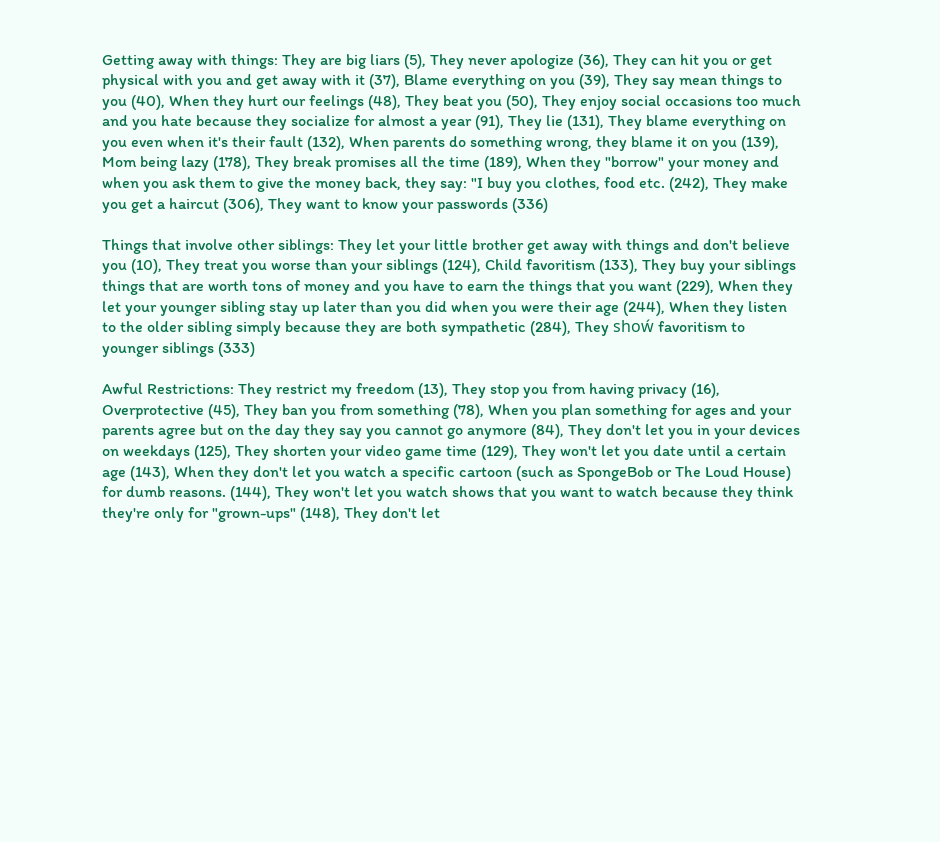Getting away with things: They are big liars (5), They never apologize (36), They can hit you or get physical with you and get away with it (37), Blame everything on you (39), They say mean things to you (40), When they hurt our feelings (48), They beat you (50), They enjoy social occasions too much and you hate because they socialize for almost a year (91), They lie (131), They blame everything on you even when it's their fault (132), When parents do something wrong, they blame it on you (139), Mom being lazy (178), They break promises all the time (189), When they "borrow" your money and when you ask them to give the money back, they say: "I buy you clothes, food etc. (242), They make you get a haircut (306), They want to know your passwords (336)

Things that involve other siblings: They let your little brother get away with things and don't believe you (10), They treat you worse than your siblings (124), Child favoritism (133), They buy your siblings things that are worth tons of money and you have to earn the things that you want (229), When they let your younger sibling stay up later than you did when you were their age (244), When they listen to the older sibling simply because they are both sympathetic (284), They shoẃ favoritism to younger siblings (333)

Awful Restrictions: They restrict my freedom (13), They stop you from having privacy (16), Overprotective (45), They ban you from something (78), When you plan something for ages and your parents agree but on the day they say you cannot go anymore (84), They don't let you in your devices on weekdays (125), They shorten your video game time (129), They won't let you date until a certain age (143), When they don't let you watch a specific cartoon (such as SpongeBob or The Loud House) for dumb reasons. (144), They won't let you watch shows that you want to watch because they think they're only for "grown-ups" (148), They don't let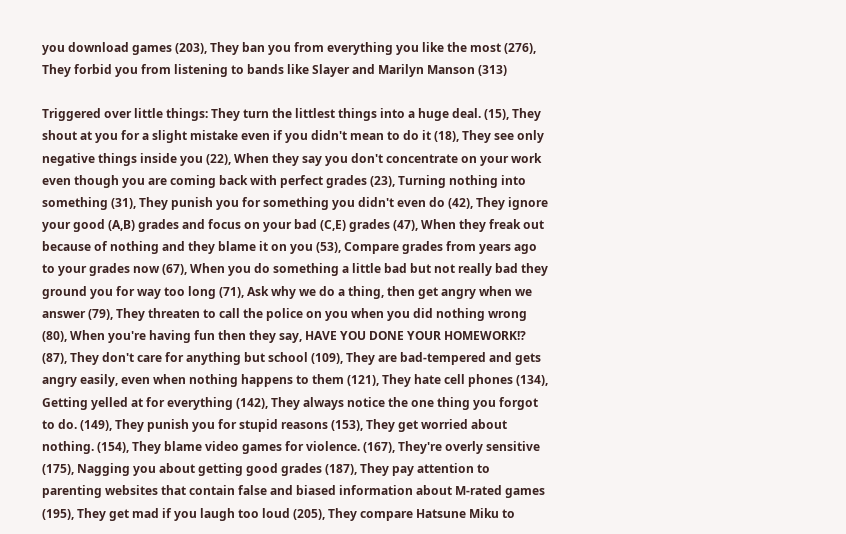you download games (203), They ban you from everything you like the most (276), They forbid you from listening to bands like Slayer and Marilyn Manson (313)

Triggered over little things: They turn the littlest things into a huge deal. (15), They shout at you for a slight mistake even if you didn't mean to do it (18), They see only negative things inside you (22), When they say you don't concentrate on your work even though you are coming back with perfect grades (23), Turning nothing into something (31), They punish you for something you didn't even do (42), They ignore your good (A,B) grades and focus on your bad (C,E) grades (47), When they freak out because of nothing and they blame it on you (53), Compare grades from years ago to your grades now (67), When you do something a little bad but not really bad they ground you for way too long (71), Ask why we do a thing, then get angry when we answer (79), They threaten to call the police on you when you did nothing wrong (80), When you're having fun then they say, HAVE YOU DONE YOUR HOMEWORK!? (87), They don't care for anything but school (109), They are bad-tempered and gets angry easily, even when nothing happens to them (121), They hate cell phones (134), Getting yelled at for everything (142), They always notice the one thing you forgot to do. (149), They punish you for stupid reasons (153), They get worried about nothing. (154), They blame video games for violence. (167), They're overly sensitive (175), Nagging you about getting good grades (187), They pay attention to parenting websites that contain false and biased information about M-rated games (195), They get mad if you laugh too loud (205), They compare Hatsune Miku to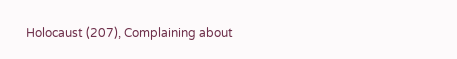Holocaust (207), Complaining about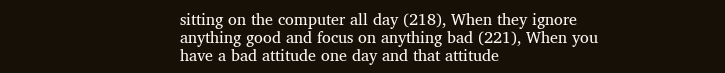sitting on the computer all day (218), When they ignore anything good and focus on anything bad (221), When you have a bad attitude one day and that attitude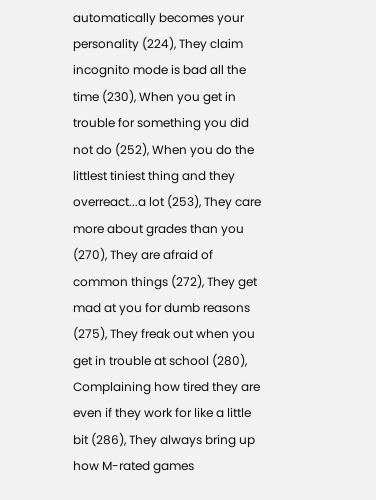automatically becomes your personality (224), They claim incognito mode is bad all the time (230), When you get in trouble for something you did not do (252), When you do the littlest tiniest thing and they overreact...a lot (253), They care more about grades than you (270), They are afraid of common things (272), They get mad at you for dumb reasons (275), They freak out when you get in trouble at school (280), Complaining how tired they are even if they work for like a little bit (286), They always bring up how M-rated games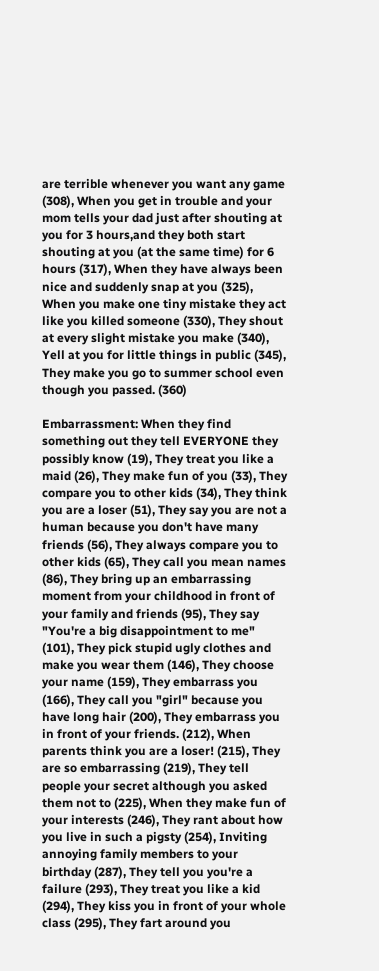are terrible whenever you want any game (308), When you get in trouble and your mom tells your dad just after shouting at you for 3 hours,and they both start shouting at you (at the same time) for 6 hours (317), When they have always been nice and suddenly snap at you (325), When you make one tiny mistake they act like you killed someone (330), They shout at every slight mistake you make (340), Yell at you for little things in public (345), They make you go to summer school even though you passed. (360)

Embarrassment: When they find something out they tell EVERYONE they possibly know (19), They treat you like a maid (26), They make fun of you (33), They compare you to other kids (34), They think you are a loser (51), They say you are not a human because you don't have many friends (56), They always compare you to other kids (65), They call you mean names (86), They bring up an embarrassing moment from your childhood in front of your family and friends (95), They say "You're a big disappointment to me" (101), They pick stupid ugly clothes and make you wear them (146), They choose your name (159), They embarrass you (166), They call you "girl" because you have long hair (200), They embarrass you in front of your friends. (212), When parents think you are a loser! (215), They are so embarrassing (219), They tell people your secret although you asked them not to (225), When they make fun of your interests (246), They rant about how you live in such a pigsty (254), Inviting annoying family members to your birthday (287), They tell you you're a failure (293), They treat you like a kid (294), They kiss you in front of your whole class (295), They fart around you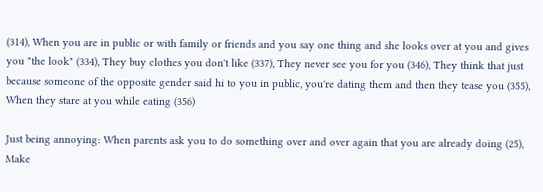(314), When you are in public or with family or friends and you say one thing and she looks over at you and gives you "the look" (334), They buy clothes you don't like (337), They never see you for you (346), They think that just because someone of the opposite gender said hi to you in public, you're dating them and then they tease you (355), When they stare at you while eating (356)

Just being annoying: When parents ask you to do something over and over again that you are already doing (25), Make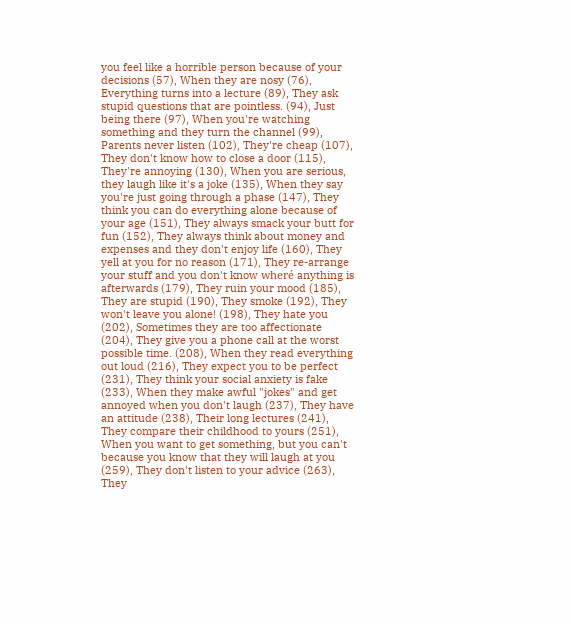you feel like a horrible person because of your decisions (57), When they are nosy (76), Everything turns into a lecture (89), They ask stupid questions that are pointless. (94), Just being there (97), When you're watching something and they turn the channel (99), Parents never listen (102), They're cheap (107), They don't know how to close a door (115), They're annoying (130), When you are serious, they laugh like it's a joke (135), When they say you're just going through a phase (147), They think you can do everything alone because of your age (151), They always smack your butt for fun (152), They always think about money and expenses and they don't enjoy life (160), They yell at you for no reason (171), They re-arrange your stuff and you don't know wheré anything is afterwards (179), They ruin your mood (185), They are stupid (190), They smoke (192), They won't leave you alone! (198), They hate you (202), Sometimes they are too affectionate (204), They give you a phone call at the worst possible time. (208), When they read everything out loud (216), They expect you to be perfect (231), They think your social anxiety is fake (233), When they make awful "jokes" and get annoyed when you don't laugh (237), They have an attitude (238), Their long lectures (241), They compare their childhood to yours (251), When you want to get something, but you can't because you know that they will laugh at you (259), They don't listen to your advice (263), They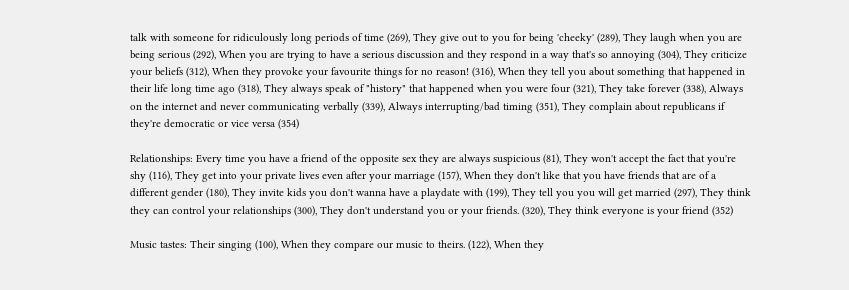talk with someone for ridiculously long periods of time (269), They give out to you for being 'cheeky' (289), They laugh when you are being serious (292), When you are trying to have a serious discussion and they respond in a way that's so annoying (304), They criticize your beliefs (312), When they provoke your favourite things for no reason! (316), When they tell you about something that happened in their life long time ago (318), They always speak of "history" that happened when you were four (321), They take forever (338), Always on the internet and never communicating verbally (339), Always interrupting/bad timing (351), They complain about republicans if they're democratic or vice versa (354)

Relationships: Every time you have a friend of the opposite sex they are always suspicious (81), They won't accept the fact that you're shy (116), They get into your private lives even after your marriage (157), When they don't like that you have friends that are of a different gender (180), They invite kids you don't wanna have a playdate with (199), They tell you you will get married (297), They think they can control your relationships (300), They don't understand you or your friends. (320), They think everyone is your friend (352)

Music tastes: Their singing (100), When they compare our music to theirs. (122), When they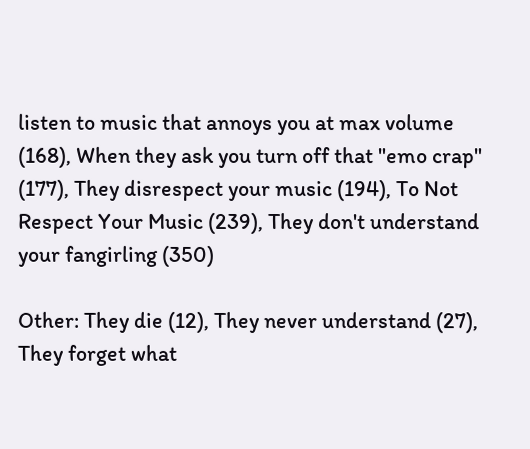listen to music that annoys you at max volume (168), When they ask you turn off that "emo crap" (177), They disrespect your music (194), To Not Respect Your Music (239), They don't understand your fangirling (350)

Other: They die (12), They never understand (27), They forget what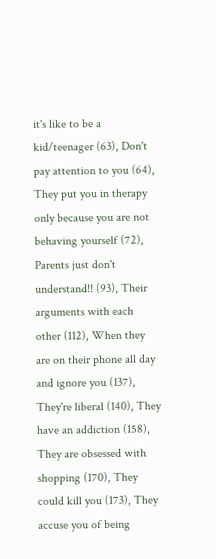it's like to be a kid/teenager (63), Don't pay attention to you (64), They put you in therapy only because you are not behaving yourself (72), Parents just don't understand!! (93), Their arguments with each other (112), When they are on their phone all day and ignore you (137), They're liberal (140), They have an addiction (158), They are obsessed with shopping (170), They could kill you (173), They accuse you of being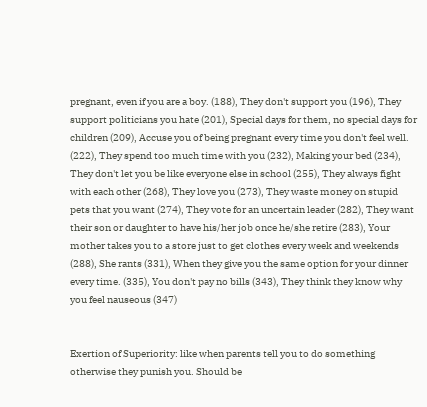pregnant, even if you are a boy. (188), They don't support you (196), They support politicians you hate (201), Special days for them, no special days for children (209), Accuse you of being pregnant every time you don't feel well. (222), They spend too much time with you (232), Making your bed (234), They don't let you be like everyone else in school (255), They always fight with each other (268), They love you (273), They waste money on stupid pets that you want (274), They vote for an uncertain leader (282), They want their son or daughter to have his/her job once he/she retire (283), Your mother takes you to a store just to get clothes every week and weekends (288), She rants (331), When they give you the same option for your dinner every time. (335), You don't pay no bills (343), They think they know why you feel nauseous (347)


Exertion of Superiority: like when parents tell you to do something otherwise they punish you. Should be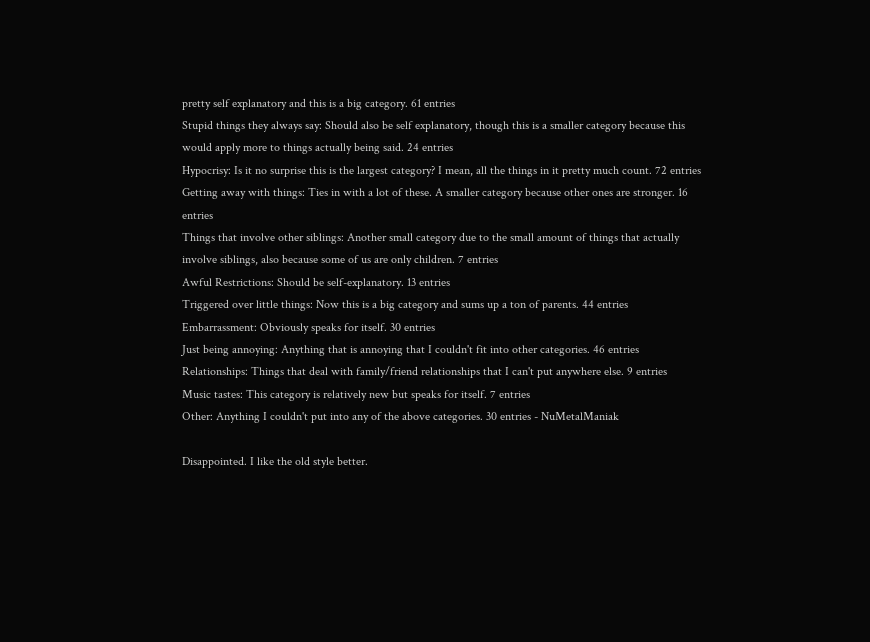pretty self explanatory and this is a big category. 61 entries
Stupid things they always say: Should also be self explanatory, though this is a smaller category because this would apply more to things actually being said. 24 entries
Hypocrisy: Is it no surprise this is the largest category? I mean, all the things in it pretty much count. 72 entries
Getting away with things: Ties in with a lot of these. A smaller category because other ones are stronger. 16 entries
Things that involve other siblings: Another small category due to the small amount of things that actually involve siblings, also because some of us are only children. 7 entries
Awful Restrictions: Should be self-explanatory. 13 entries
Triggered over little things: Now this is a big category and sums up a ton of parents. 44 entries
Embarrassment: Obviously speaks for itself. 30 entries
Just being annoying: Anything that is annoying that I couldn't fit into other categories. 46 entries
Relationships: Things that deal with family/friend relationships that I can't put anywhere else. 9 entries
Music tastes: This category is relatively new but speaks for itself. 7 entries
Other: Anything I couldn't put into any of the above categories. 30 entries - NuMetalManiak

Disappointed. I like the old style better.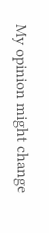My opinion might change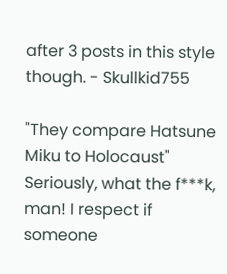after 3 posts in this style though. - Skullkid755

"They compare Hatsune Miku to Holocaust" Seriously, what the f***k, man! I respect if someone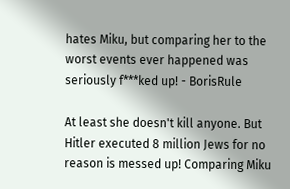hates Miku, but comparing her to the worst events ever happened was seriously f***ked up! - BorisRule

At least she doesn't kill anyone. But Hitler executed 8 million Jews for no reason is messed up! Comparing Miku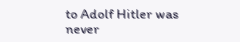to Adolf Hitler was never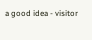a good idea - visitor